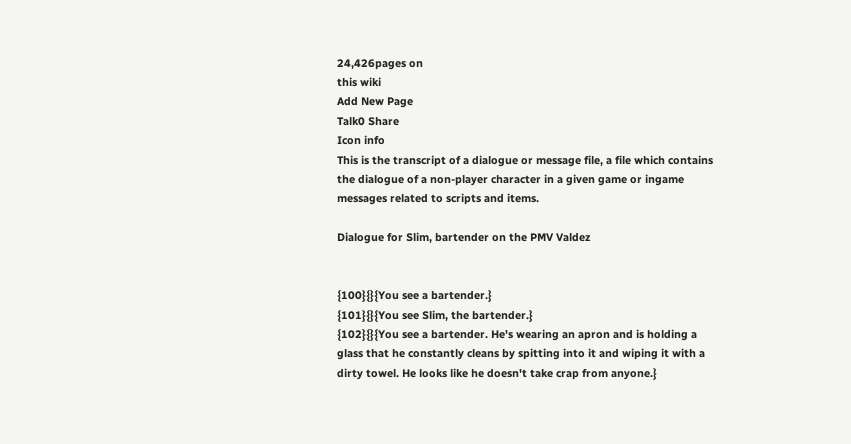24,426pages on
this wiki
Add New Page
Talk0 Share
Icon info
This is the transcript of a dialogue or message file, a file which contains the dialogue of a non-player character in a given game or ingame messages related to scripts and items.

Dialogue for Slim, bartender on the PMV Valdez


{100}{}{You see a bartender.}
{101}{}{You see Slim, the bartender.}
{102}{}{You see a bartender. He's wearing an apron and is holding a glass that he constantly cleans by spitting into it and wiping it with a dirty towel. He looks like he doesn't take crap from anyone.}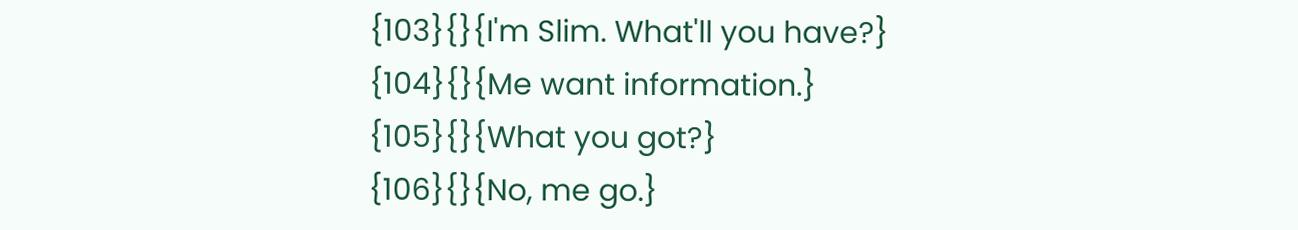{103}{}{I'm Slim. What'll you have?}
{104}{}{Me want information.}
{105}{}{What you got?}
{106}{}{No, me go.}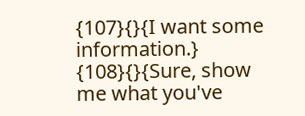{107}{}{I want some information.}
{108}{}{Sure, show me what you've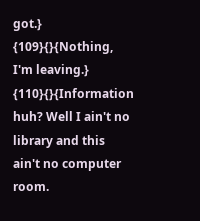got.}
{109}{}{Nothing, I'm leaving.}
{110}{}{Information huh? Well I ain't no library and this ain't no computer room.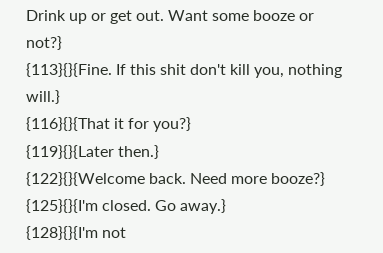Drink up or get out. Want some booze or not?}
{113}{}{Fine. If this shit don't kill you, nothing will.}
{116}{}{That it for you?}
{119}{}{Later then.}
{122}{}{Welcome back. Need more booze?}
{125}{}{I'm closed. Go away.}
{128}{}{I'm not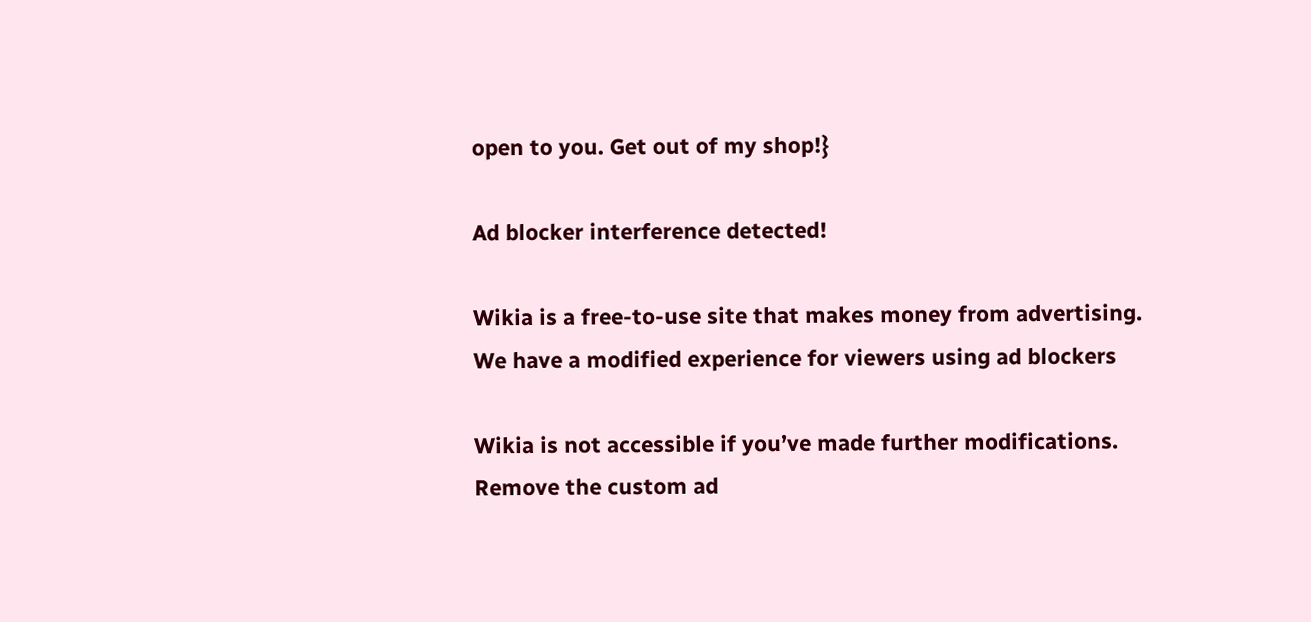open to you. Get out of my shop!}

Ad blocker interference detected!

Wikia is a free-to-use site that makes money from advertising. We have a modified experience for viewers using ad blockers

Wikia is not accessible if you’ve made further modifications. Remove the custom ad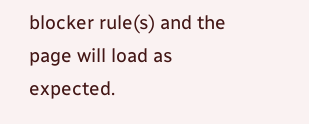blocker rule(s) and the page will load as expected.